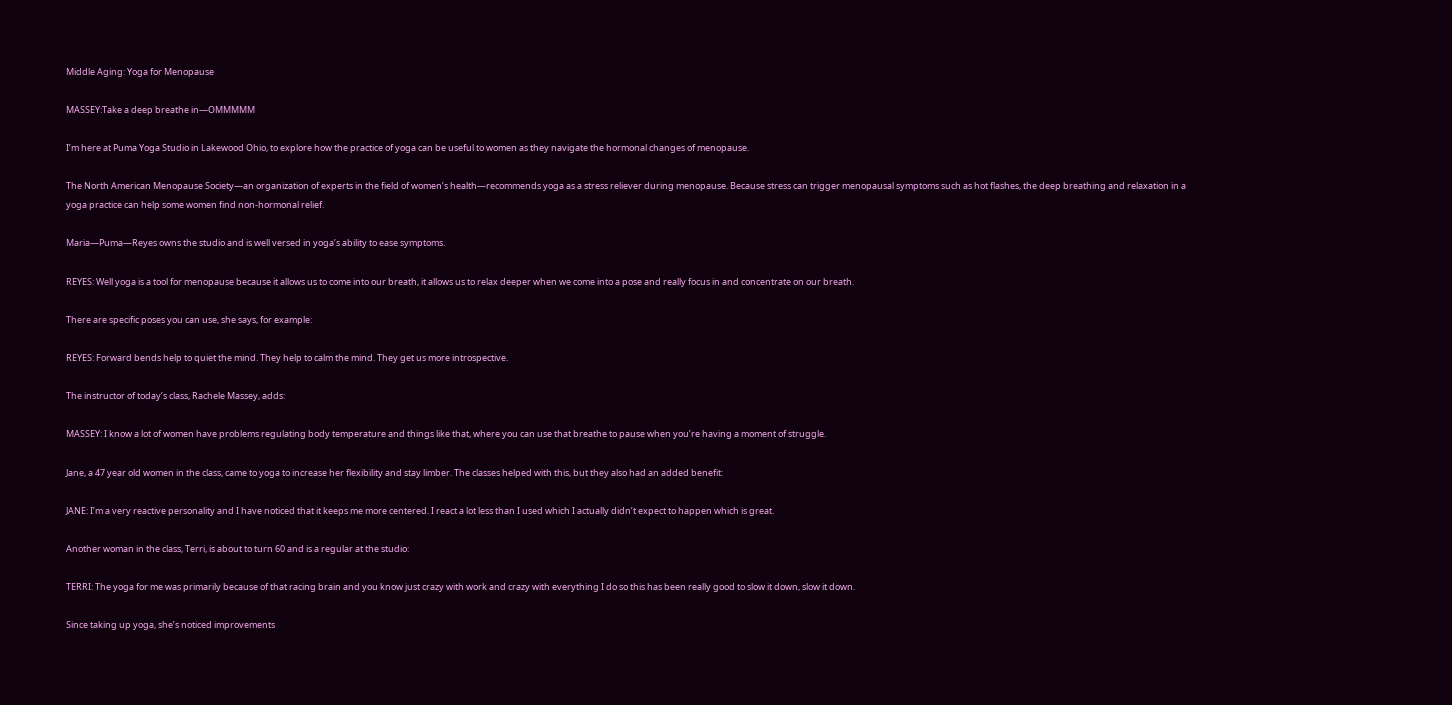Middle Aging: Yoga for Menopause

MASSEY:Take a deep breathe in—OMMMMM

I’m here at Puma Yoga Studio in Lakewood Ohio, to explore how the practice of yoga can be useful to women as they navigate the hormonal changes of menopause.

The North American Menopause Society—an organization of experts in the field of women’s health—recommends yoga as a stress reliever during menopause. Because stress can trigger menopausal symptoms such as hot flashes, the deep breathing and relaxation in a yoga practice can help some women find non-hormonal relief.

Maria—Puma—Reyes owns the studio and is well versed in yoga’s ability to ease symptoms.

REYES: Well yoga is a tool for menopause because it allows us to come into our breath, it allows us to relax deeper when we come into a pose and really focus in and concentrate on our breath.

There are specific poses you can use, she says, for example:

REYES: Forward bends help to quiet the mind. They help to calm the mind. They get us more introspective.

The instructor of today’s class, Rachele Massey, adds:

MASSEY: I know a lot of women have problems regulating body temperature and things like that, where you can use that breathe to pause when you’re having a moment of struggle.

Jane, a 47 year old women in the class, came to yoga to increase her flexibility and stay limber. The classes helped with this, but they also had an added benefit:

JANE: I’m a very reactive personality and I have noticed that it keeps me more centered. I react a lot less than I used which I actually didn’t expect to happen which is great.

Another woman in the class, Terri, is about to turn 60 and is a regular at the studio:

TERRI: The yoga for me was primarily because of that racing brain and you know just crazy with work and crazy with everything I do so this has been really good to slow it down, slow it down.

Since taking up yoga, she’s noticed improvements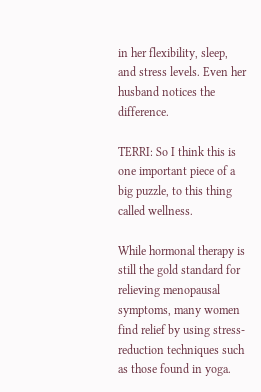in her flexibility, sleep, and stress levels. Even her husband notices the difference.

TERRI: So I think this is one important piece of a big puzzle, to this thing called wellness.

While hormonal therapy is still the gold standard for relieving menopausal symptoms, many women find relief by using stress-reduction techniques such as those found in yoga.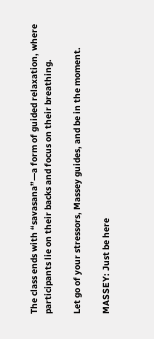The class ends with “savasana”—a form of guided relaxation, where participants lie on their backs and focus on their breathing.

Let go of your stressors, Massey guides, and be in the moment.

MASSEY: Just be here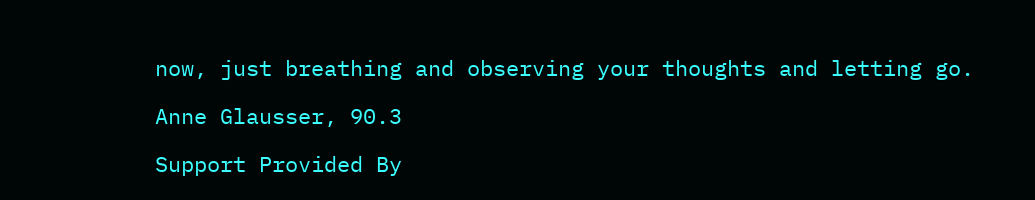now, just breathing and observing your thoughts and letting go.

Anne Glausser, 90.3

Support Provided By